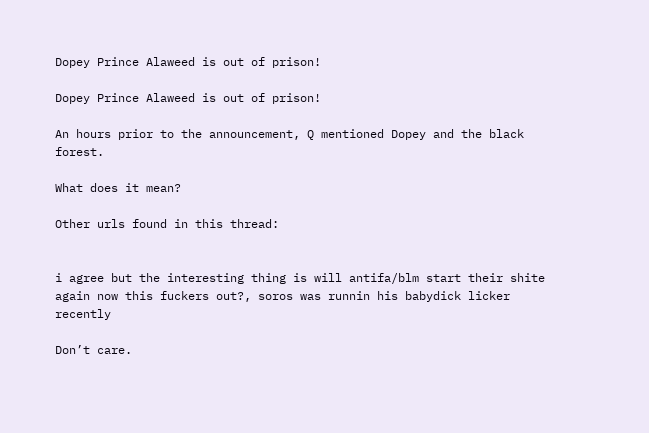Dopey Prince Alaweed is out of prison!

Dopey Prince Alaweed is out of prison!

An hours prior to the announcement, Q mentioned Dopey and the black forest.

What does it mean?

Other urls found in this thread:


i agree but the interesting thing is will antifa/blm start their shite again now this fuckers out?, soros was runnin his babydick licker recently

Don’t care.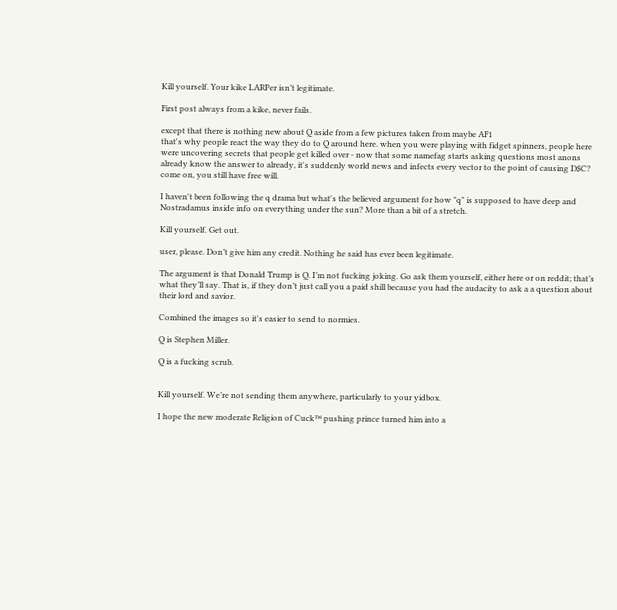Kill yourself. Your kike LARPer isn’t legitimate.

First post always from a kike, never fails.

except that there is nothing new about Q aside from a few pictures taken from maybe AF1
that's why people react the way they do to Q around here. when you were playing with fidget spinners, people here were uncovering secrets that people get killed over - now that some namefag starts asking questions most anons already know the answer to already, it's suddenly world news and infects every vector to the point of causing D$C?
come on, you still have free will.

I haven't been following the q drama but what's the believed argument for how "q" is supposed to have deep and Nostradamus inside info on everything under the sun? More than a bit of a stretch.

Kill yourself. Get out.

user, please. Don’t give him any credit. Nothing he said has ever been legitimate.

The argument is that Donald Trump is Q. I’m not fucking joking. Go ask them yourself, either here or on reddit; that’s what they’ll say. That is, if they don’t just call you a paid shill because you had the audacity to ask a a question about their lord and savior.

Combined the images so it's easier to send to normies.

Q is Stephen Miller.

Q is a fucking scrub.


Kill yourself. We’re not sending them anywhere, particularly to your yidbox.

I hope the new moderate Religion of Cuck™ pushing prince turned him into a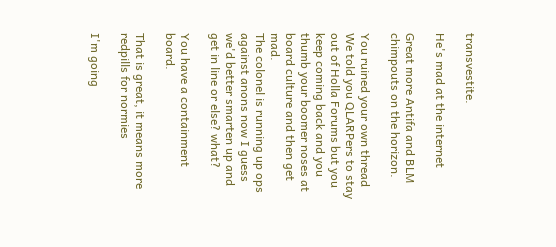transvestite.

He's mad at the internet

Great more Antifa and BLM chimpouts on the horizon.

You ruined your own thread
We told you QLARPers to stay out of Holla Forums but you keep coming back and you thumb your boomer noses at board culture and then get mad.
The colonel is running up ops against anons now I guess we'd better smarten up and get in line or else? what?

You have a containment board.

That is great, it means more redpills for normies

I'm going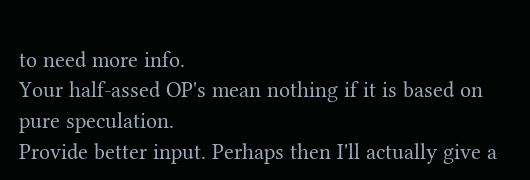to need more info.
Your half-assed OP's mean nothing if it is based on pure speculation.
Provide better input. Perhaps then I'll actually give a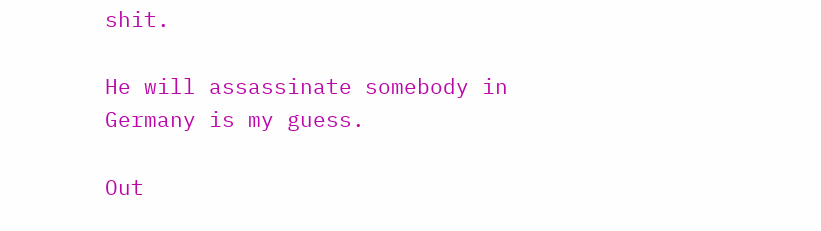shit.

He will assassinate somebody in Germany is my guess.

Out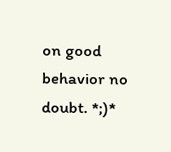on good behavior no doubt. *;)*